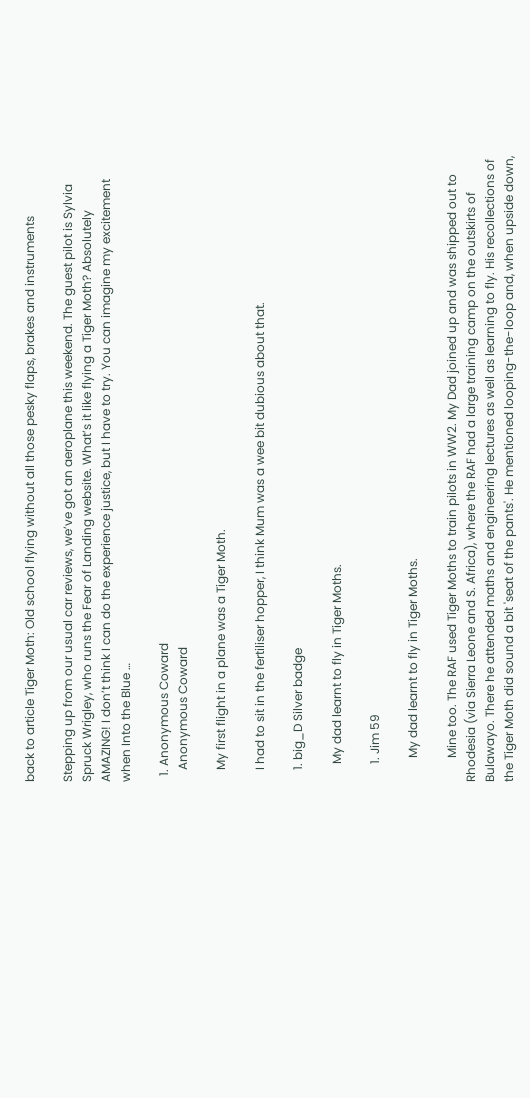back to article Tiger Moth: Old school flying without all those pesky flaps, brakes and instruments

Stepping up from our usual car reviews, we’ve got an aeroplane this weekend. The guest pilot is Sylvia Spruck Wrigley, who runs the Fear of Landing website. What’s it like flying a Tiger Moth? Absolutely AMAZING! I don’t think I can do the experience justice, but I have to try. You can imagine my excitement when Into the Blue …

  1. Anonymous Coward
    Anonymous Coward

    My first flight in a plane was a Tiger Moth.

    I had to sit in the fertiliser hopper, I think Mum was a wee bit dubious about that.

    1. big_D Silver badge

      My dad learnt to fly in Tiger Moths.

      1. Jim 59

        My dad learnt to fly in Tiger Moths.

        Mine too. The RAF used Tiger Moths to train pilots in WW2. My Dad joined up and was shipped out to Rhodesia (via Sierra Leone and S. Africa), where the RAF had a large training camp on the outskirts of Bulawayo. There he attended maths and engineering lectures as well as learning to fly. His recollections of the Tiger Moth did sound a bit 'seat of the pants'. He mentioned looping-the-loop and, when upside down,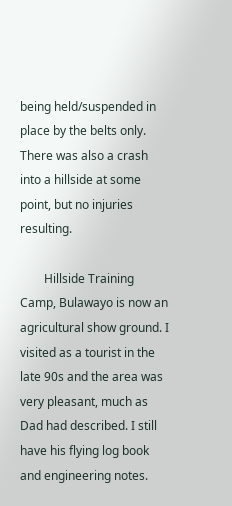being held/suspended in place by the belts only. There was also a crash into a hillside at some point, but no injuries resulting.

        Hillside Training Camp, Bulawayo is now an agricultural show ground. I visited as a tourist in the late 90s and the area was very pleasant, much as Dad had described. I still have his flying log book and engineering notes.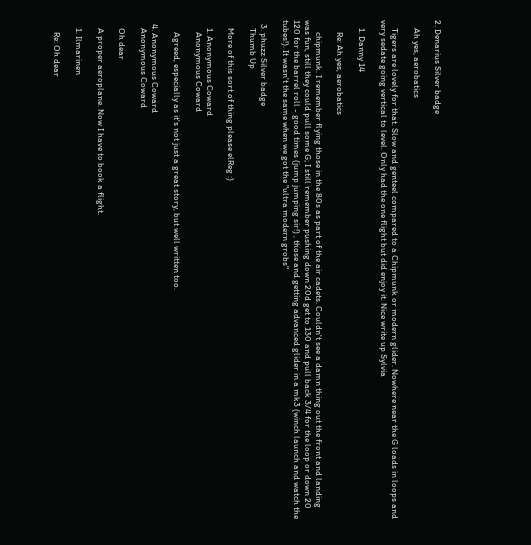2. Denarius Silver badge

    Ah yes, aerobatics

    Tigers are lovely for that. Slow and genteel compared to a Chipmunk or modern glider. Nowhere near the G loads in loops and very sedate going vertical to level. Only had the one flight but did enjoy it. Nice write up Sylvia

    1. Danny 14

      Re: Ah yes, aerobatics

      chipmunk. I remember flying those in the 80s as part of the air cadets. Couldn't see a damn thing out the front and landing was fun, still they could pull some G; I still remember pushing down 20d get to 130 and pull back 3/4 for the loop or down 20 120 for the barrel roll - good times (jump jumping sir!) , those and getting advanced glider in a mk3 (winch launch and watch the tubes!). It wasn't the same when we got the "ultra modern grobs"

  3. phuzz Silver badge
    Thumb Up

    More of this sort of thing please elReg :)

    1. Anonymous Coward
      Anonymous Coward

      Agreed, especially as it's not just a great story, but well written too.

  4. Anonymous Coward
    Anonymous Coward

    Oh dear

    A proper aeroplane. Now I have to book a flight.

    1. Ilmarinen

      Re: Oh dear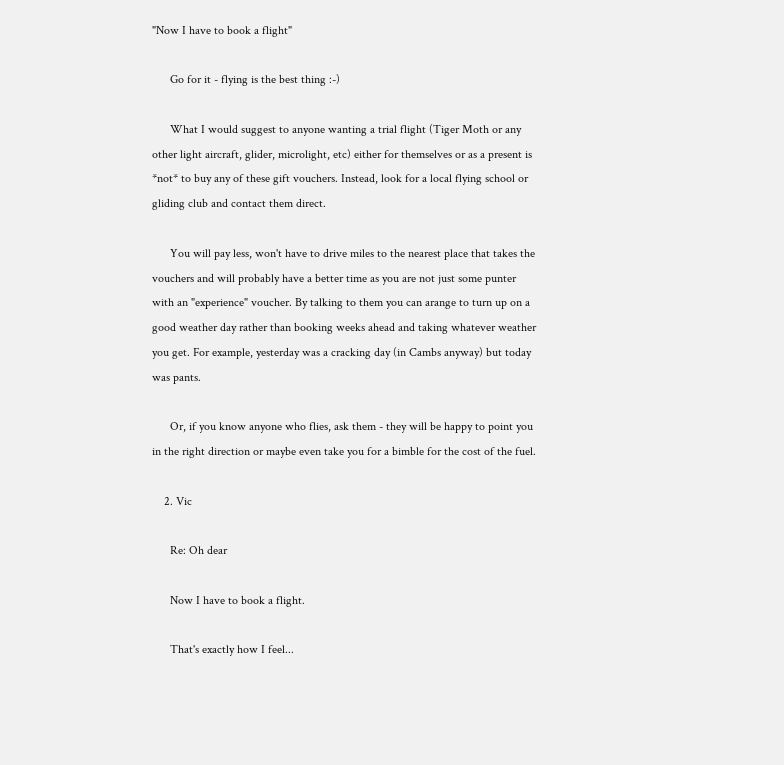"Now I have to book a flight"

      Go for it - flying is the best thing :-)

      What I would suggest to anyone wanting a trial flight (Tiger Moth or any other light aircraft, glider, microlight, etc) either for themselves or as a present is *not* to buy any of these gift vouchers. Instead, look for a local flying school or gliding club and contact them direct.

      You will pay less, won't have to drive miles to the nearest place that takes the vouchers and will probably have a better time as you are not just some punter with an "experience" voucher. By talking to them you can arange to turn up on a good weather day rather than booking weeks ahead and taking whatever weather you get. For example, yesterday was a cracking day (in Cambs anyway) but today was pants.

      Or, if you know anyone who flies, ask them - they will be happy to point you in the right direction or maybe even take you for a bimble for the cost of the fuel.

    2. Vic

      Re: Oh dear

      Now I have to book a flight.

      That's exactly how I feel...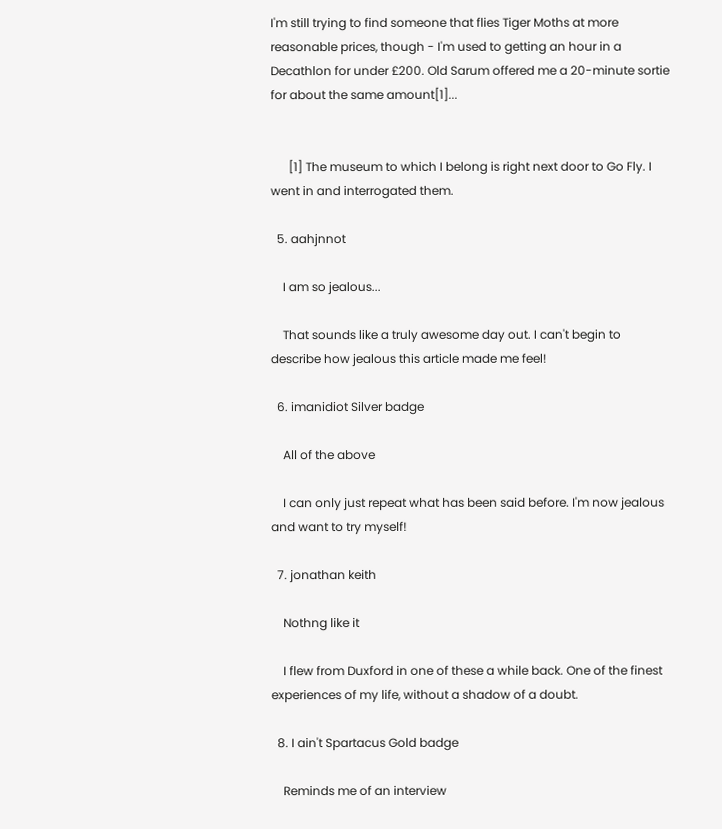I'm still trying to find someone that flies Tiger Moths at more reasonable prices, though - I'm used to getting an hour in a Decathlon for under £200. Old Sarum offered me a 20-minute sortie for about the same amount[1]...


      [1] The museum to which I belong is right next door to Go Fly. I went in and interrogated them.

  5. aahjnnot

    I am so jealous...

    That sounds like a truly awesome day out. I can't begin to describe how jealous this article made me feel!

  6. imanidiot Silver badge

    All of the above

    I can only just repeat what has been said before. I'm now jealous and want to try myself!

  7. jonathan keith

    Nothng like it

    I flew from Duxford in one of these a while back. One of the finest experiences of my life, without a shadow of a doubt.

  8. I ain't Spartacus Gold badge

    Reminds me of an interview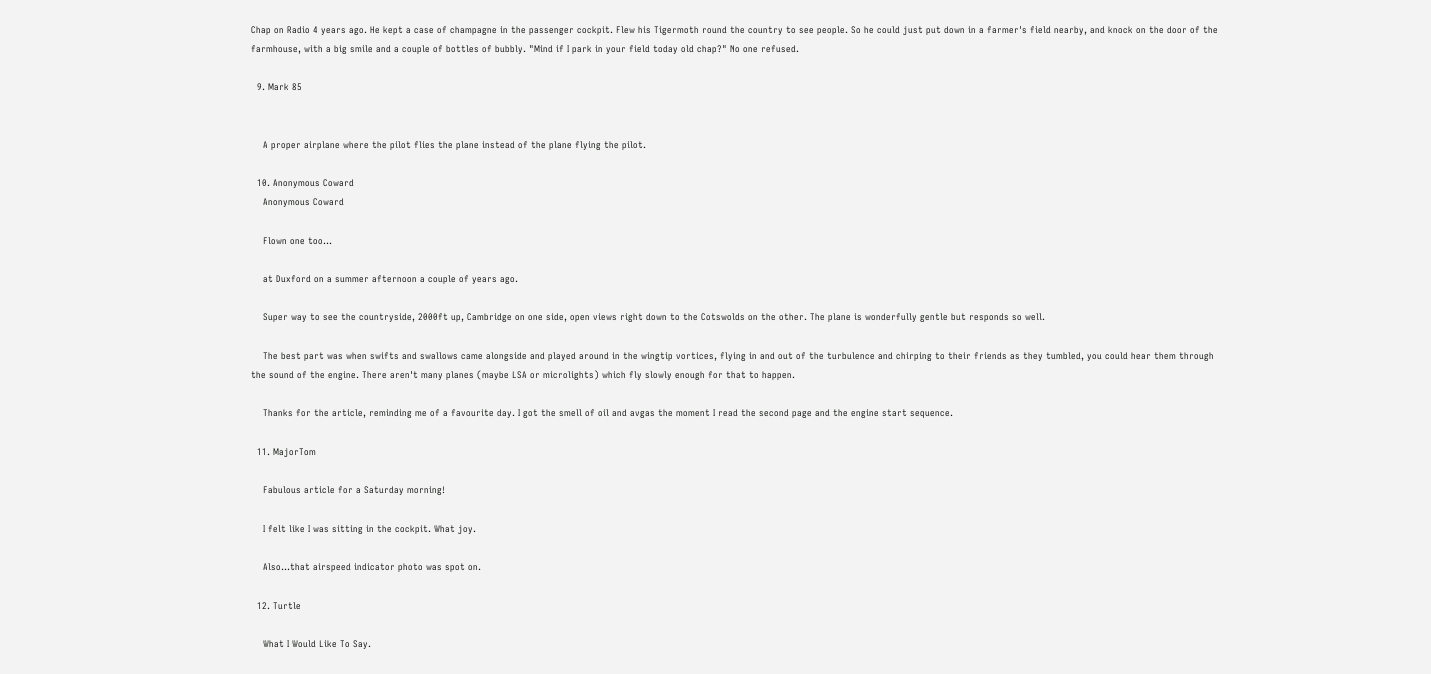Chap on Radio 4 years ago. He kept a case of champagne in the passenger cockpit. Flew his Tigermoth round the country to see people. So he could just put down in a farmer's field nearby, and knock on the door of the farmhouse, with a big smile and a couple of bottles of bubbly. "Mind if I park in your field today old chap?" No one refused.

  9. Mark 85


    A proper airplane where the pilot flies the plane instead of the plane flying the pilot.

  10. Anonymous Coward
    Anonymous Coward

    Flown one too...

    at Duxford on a summer afternoon a couple of years ago.

    Super way to see the countryside, 2000ft up, Cambridge on one side, open views right down to the Cotswolds on the other. The plane is wonderfully gentle but responds so well.

    The best part was when swifts and swallows came alongside and played around in the wingtip vortices, flying in and out of the turbulence and chirping to their friends as they tumbled, you could hear them through the sound of the engine. There aren't many planes (maybe LSA or microlights) which fly slowly enough for that to happen.

    Thanks for the article, reminding me of a favourite day. I got the smell of oil and avgas the moment I read the second page and the engine start sequence.

  11. MajorTom

    Fabulous article for a Saturday morning!

    I felt like I was sitting in the cockpit. What joy.

    Also...that airspeed indicator photo was spot on.

  12. Turtle

    What I Would Like To Say.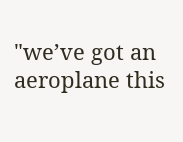"we’ve got an aeroplane this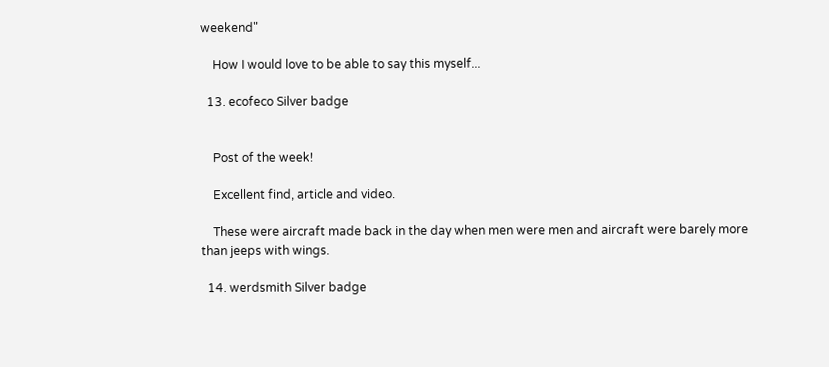weekend"

    How I would love to be able to say this myself...

  13. ecofeco Silver badge


    Post of the week!

    Excellent find, article and video.

    These were aircraft made back in the day when men were men and aircraft were barely more than jeeps with wings.

  14. werdsmith Silver badge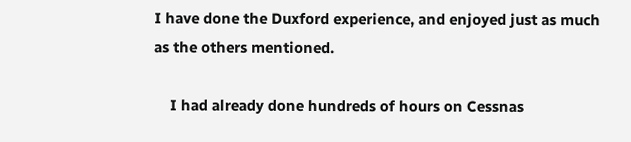I have done the Duxford experience, and enjoyed just as much as the others mentioned.

    I had already done hundreds of hours on Cessnas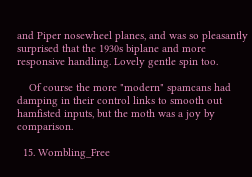and Piper nosewheel planes, and was so pleasantly surprised that the 1930s biplane and more responsive handling. Lovely gentle spin too.

    Of course the more "modern" spamcans had damping in their control links to smooth out hamfisted inputs, but the moth was a joy by comparison.

  15. Wombling_Free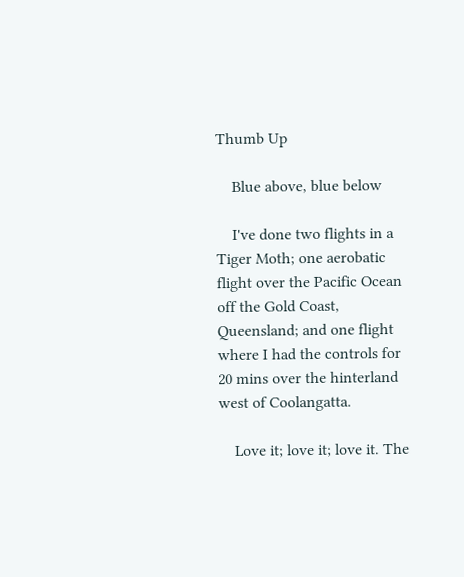Thumb Up

    Blue above, blue below

    I've done two flights in a Tiger Moth; one aerobatic flight over the Pacific Ocean off the Gold Coast, Queensland; and one flight where I had the controls for 20 mins over the hinterland west of Coolangatta.

    Love it; love it; love it. The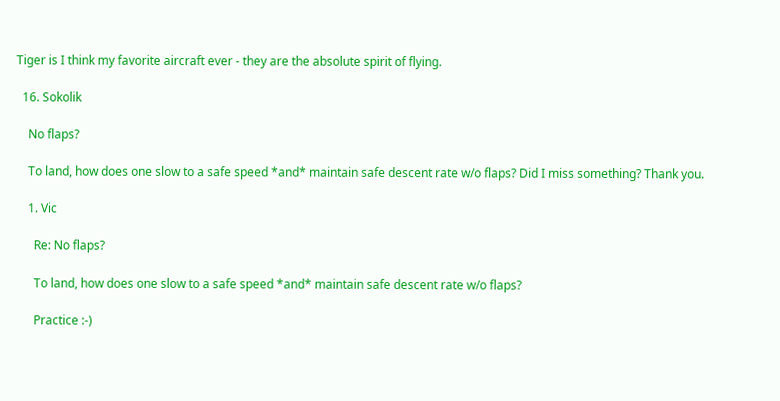Tiger is I think my favorite aircraft ever - they are the absolute spirit of flying.

  16. Sokolik

    No flaps?

    To land, how does one slow to a safe speed *and* maintain safe descent rate w/o flaps? Did I miss something? Thank you.

    1. Vic

      Re: No flaps?

      To land, how does one slow to a safe speed *and* maintain safe descent rate w/o flaps?

      Practice :-)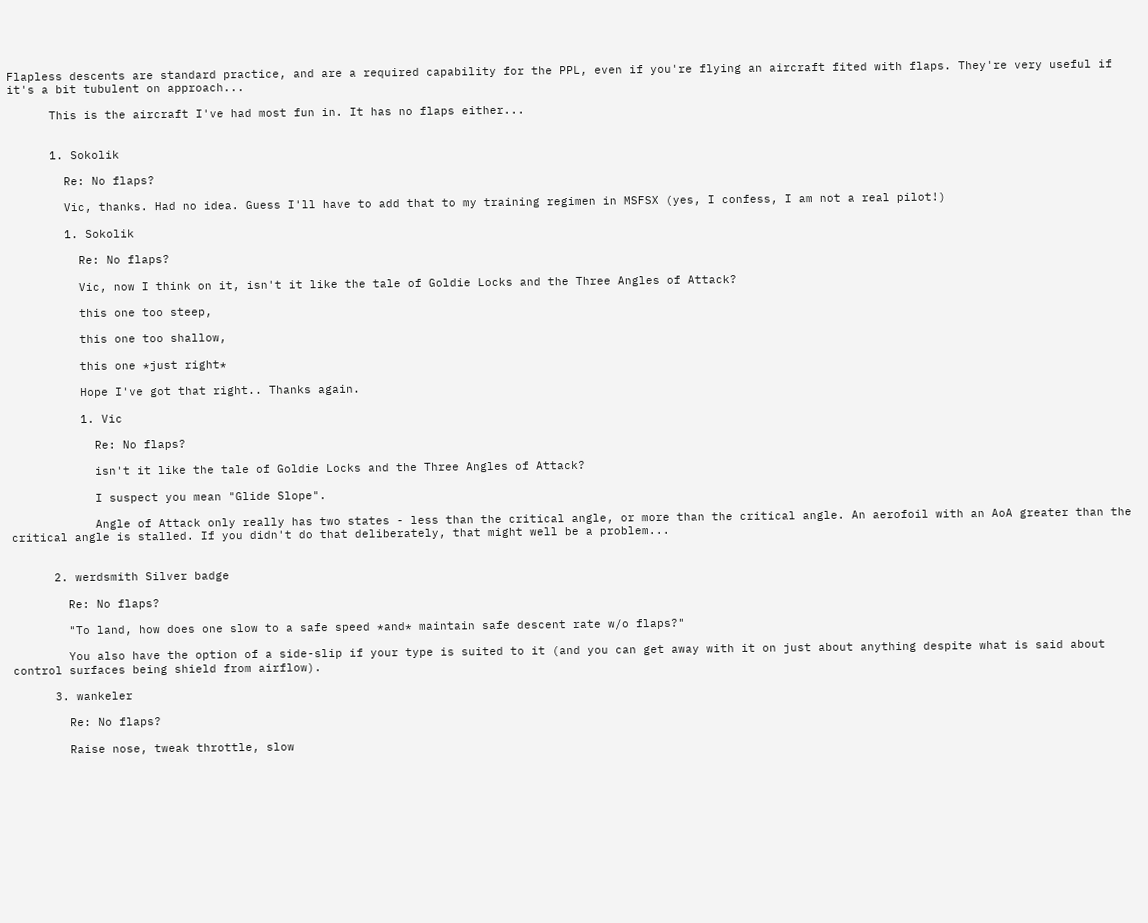Flapless descents are standard practice, and are a required capability for the PPL, even if you're flying an aircraft fited with flaps. They're very useful if it's a bit tubulent on approach...

      This is the aircraft I've had most fun in. It has no flaps either...


      1. Sokolik

        Re: No flaps?

        Vic, thanks. Had no idea. Guess I'll have to add that to my training regimen in MSFSX (yes, I confess, I am not a real pilot!)

        1. Sokolik

          Re: No flaps?

          Vic, now I think on it, isn't it like the tale of Goldie Locks and the Three Angles of Attack?

          this one too steep,

          this one too shallow,

          this one *just right*

          Hope I've got that right.. Thanks again.

          1. Vic

            Re: No flaps?

            isn't it like the tale of Goldie Locks and the Three Angles of Attack?

            I suspect you mean "Glide Slope".

            Angle of Attack only really has two states - less than the critical angle, or more than the critical angle. An aerofoil with an AoA greater than the critical angle is stalled. If you didn't do that deliberately, that might well be a problem...


      2. werdsmith Silver badge

        Re: No flaps?

        "To land, how does one slow to a safe speed *and* maintain safe descent rate w/o flaps?"

        You also have the option of a side-slip if your type is suited to it (and you can get away with it on just about anything despite what is said about control surfaces being shield from airflow).

      3. wankeler

        Re: No flaps?

        Raise nose, tweak throttle, slow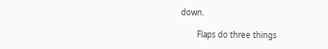down.

        Flaps do three things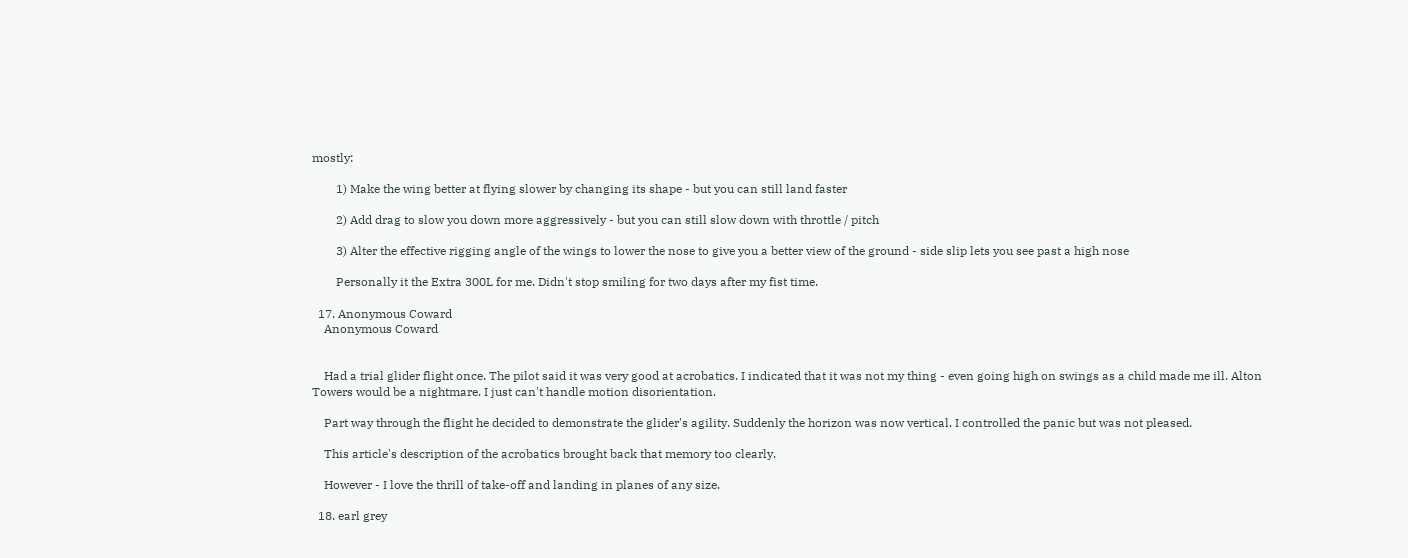mostly:

        1) Make the wing better at flying slower by changing its shape - but you can still land faster

        2) Add drag to slow you down more aggressively - but you can still slow down with throttle / pitch

        3) Alter the effective rigging angle of the wings to lower the nose to give you a better view of the ground - side slip lets you see past a high nose

        Personally it the Extra 300L for me. Didn't stop smiling for two days after my fist time.

  17. Anonymous Coward
    Anonymous Coward


    Had a trial glider flight once. The pilot said it was very good at acrobatics. I indicated that it was not my thing - even going high on swings as a child made me ill. Alton Towers would be a nightmare. I just can't handle motion disorientation.

    Part way through the flight he decided to demonstrate the glider's agility. Suddenly the horizon was now vertical. I controlled the panic but was not pleased.

    This article's description of the acrobatics brought back that memory too clearly.

    However - I love the thrill of take-off and landing in planes of any size.

  18. earl grey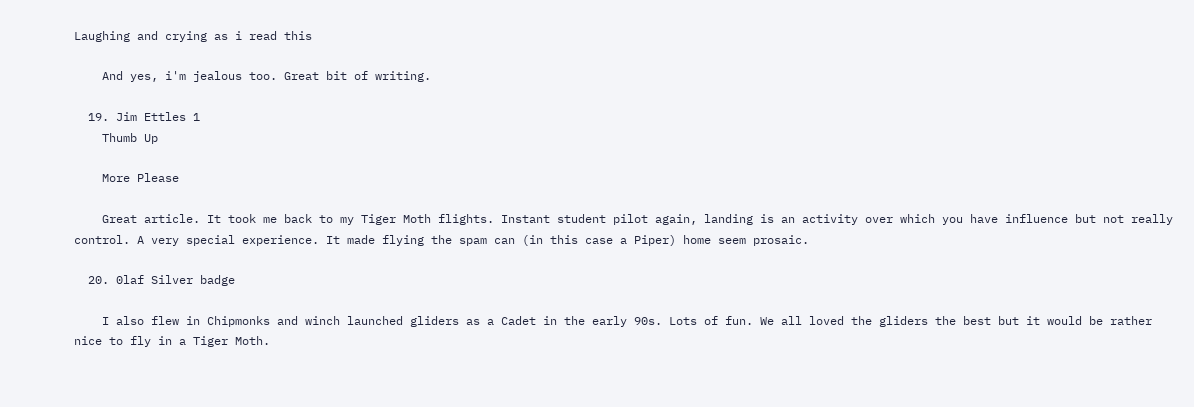Laughing and crying as i read this

    And yes, i'm jealous too. Great bit of writing.

  19. Jim Ettles 1
    Thumb Up

    More Please

    Great article. It took me back to my Tiger Moth flights. Instant student pilot again, landing is an activity over which you have influence but not really control. A very special experience. It made flying the spam can (in this case a Piper) home seem prosaic.

  20. 0laf Silver badge

    I also flew in Chipmonks and winch launched gliders as a Cadet in the early 90s. Lots of fun. We all loved the gliders the best but it would be rather nice to fly in a Tiger Moth.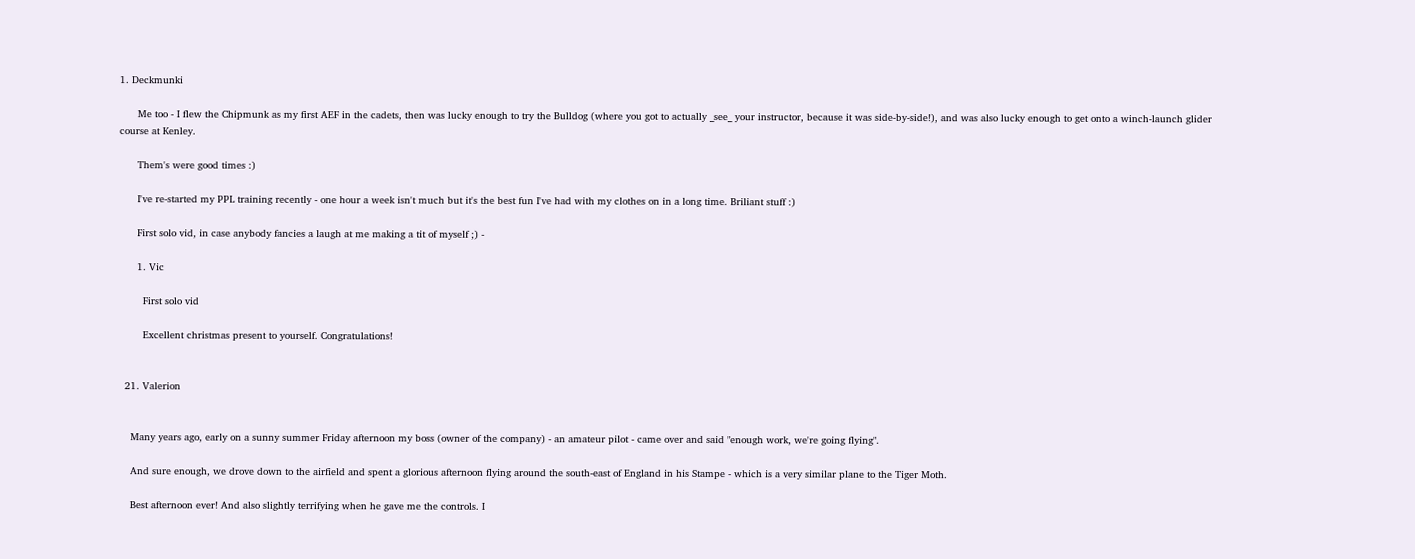1. Deckmunki

      Me too - I flew the Chipmunk as my first AEF in the cadets, then was lucky enough to try the Bulldog (where you got to actually _see_ your instructor, because it was side-by-side!), and was also lucky enough to get onto a winch-launch glider course at Kenley.

      Them's were good times :)

      I've re-started my PPL training recently - one hour a week isn't much but it's the best fun I've had with my clothes on in a long time. Briliant stuff :)

      First solo vid, in case anybody fancies a laugh at me making a tit of myself ;) -

      1. Vic

        First solo vid

        Excellent christmas present to yourself. Congratulations!


  21. Valerion


    Many years ago, early on a sunny summer Friday afternoon my boss (owner of the company) - an amateur pilot - came over and said "enough work, we're going flying".

    And sure enough, we drove down to the airfield and spent a glorious afternoon flying around the south-east of England in his Stampe - which is a very similar plane to the Tiger Moth.

    Best afternoon ever! And also slightly terrifying when he gave me the controls. I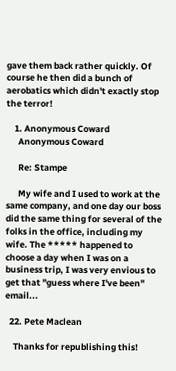gave them back rather quickly. Of course he then did a bunch of aerobatics which didn't exactly stop the terror!

    1. Anonymous Coward
      Anonymous Coward

      Re: Stampe

      My wife and I used to work at the same company, and one day our boss did the same thing for several of the folks in the office, including my wife. The ***** happened to choose a day when I was on a business trip, I was very envious to get that "guess where I've been" email...

  22. Pete Maclean

    Thanks for republishing this!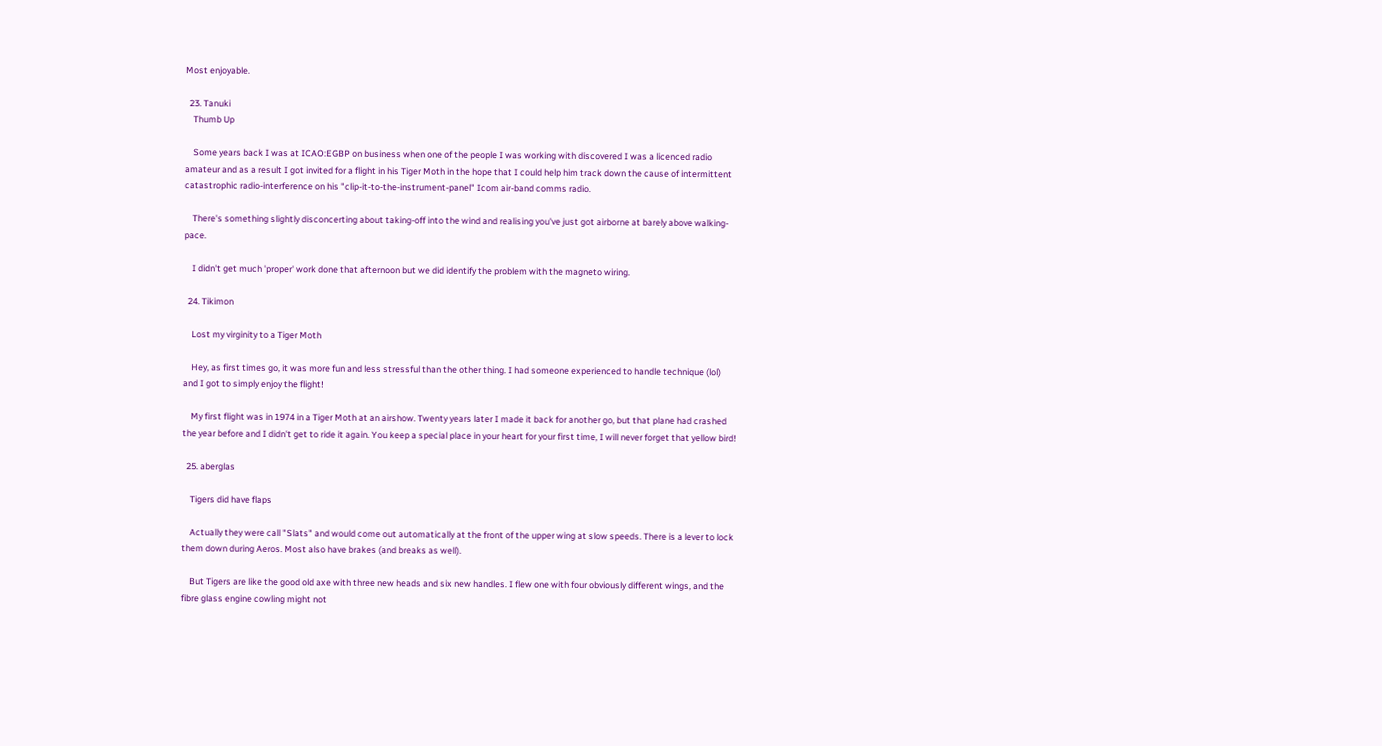Most enjoyable.

  23. Tanuki
    Thumb Up

    Some years back I was at ICAO:EGBP on business when one of the people I was working with discovered I was a licenced radio amateur and as a result I got invited for a flight in his Tiger Moth in the hope that I could help him track down the cause of intermittent catastrophic radio-interference on his "clip-it-to-the-instrument-panel" Icom air-band comms radio.

    There's something slightly disconcerting about taking-off into the wind and realising you've just got airborne at barely above walking-pace.

    I didn't get much 'proper' work done that afternoon but we did identify the problem with the magneto wiring.

  24. Tikimon

    Lost my virginity to a Tiger Moth

    Hey, as first times go, it was more fun and less stressful than the other thing. I had someone experienced to handle technique (lol) and I got to simply enjoy the flight!

    My first flight was in 1974 in a Tiger Moth at an airshow. Twenty years later I made it back for another go, but that plane had crashed the year before and I didn't get to ride it again. You keep a special place in your heart for your first time, I will never forget that yellow bird!

  25. aberglas

    Tigers did have flaps

    Actually they were call "Slats" and would come out automatically at the front of the upper wing at slow speeds. There is a lever to lock them down during Aeros. Most also have brakes (and breaks as well).

    But Tigers are like the good old axe with three new heads and six new handles. I flew one with four obviously different wings, and the fibre glass engine cowling might not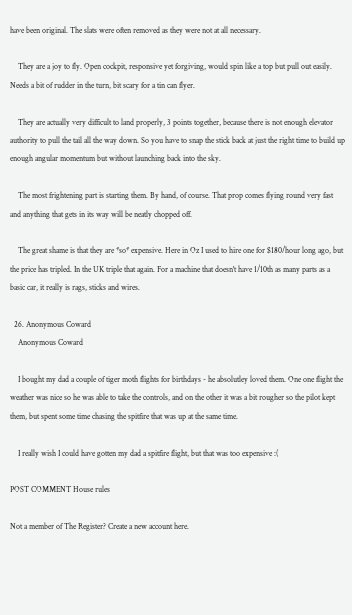have been original. The slats were often removed as they were not at all necessary.

    They are a joy to fly. Open cockpit, responsive yet forgiving, would spin like a top but pull out easily. Needs a bit of rudder in the turn, bit scary for a tin can flyer.

    They are actually very difficult to land properly, 3 points together, because there is not enough elevator authority to pull the tail all the way down. So you have to snap the stick back at just the right time to build up enough angular momentum but without launching back into the sky.

    The most frightening part is starting them. By hand, of course. That prop comes flying round very fast and anything that gets in its way will be neatly chopped off.

    The great shame is that they are *so* expensive. Here in Oz I used to hire one for $180/hour long ago, but the price has tripled. In the UK triple that again. For a machine that doesn't have 1/10th as many parts as a basic car, it really is rags, sticks and wires.

  26. Anonymous Coward
    Anonymous Coward

    I bought my dad a couple of tiger moth flights for birthdays - he absolutley loved them. One one flight the weather was nice so he was able to take the controls, and on the other it was a bit rougher so the pilot kept them, but spent some time chasing the spitfire that was up at the same time.

    I really wish I could have gotten my dad a spitfire flight, but that was too expensive :(

POST COMMENT House rules

Not a member of The Register? Create a new account here.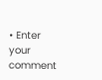• Enter your comment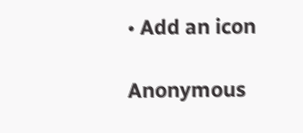• Add an icon

Anonymous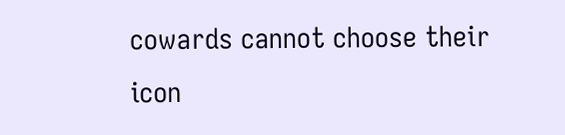cowards cannot choose their icon